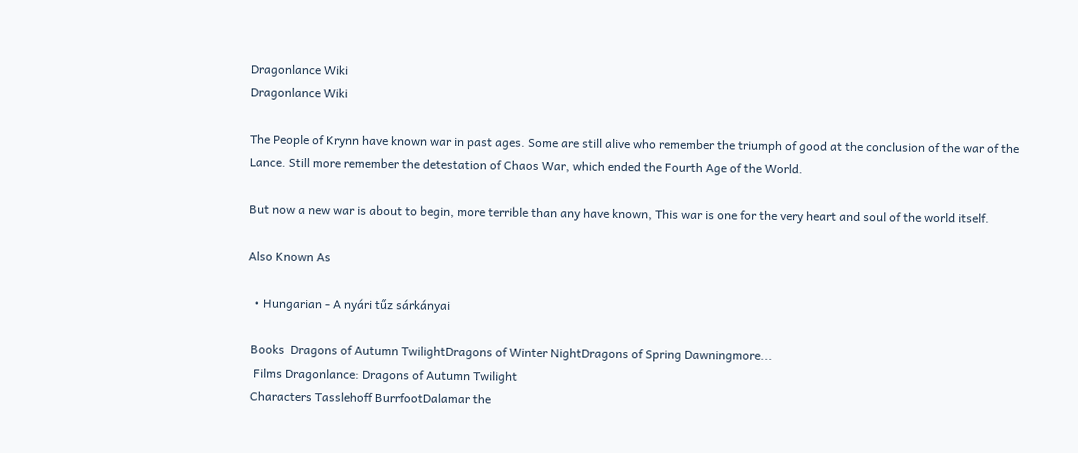Dragonlance Wiki
Dragonlance Wiki

The People of Krynn have known war in past ages. Some are still alive who remember the triumph of good at the conclusion of the war of the Lance. Still more remember the detestation of Chaos War, which ended the Fourth Age of the World.

But now a new war is about to begin, more terrible than any have known, This war is one for the very heart and soul of the world itself.

Also Known As

  • Hungarian - A nyári tűz sárkányai

 Books  Dragons of Autumn TwilightDragons of Winter NightDragons of Spring Dawningmore...
  Films Dragonlance: Dragons of Autumn Twilight
 Characters Tasslehoff BurrfootDalamar the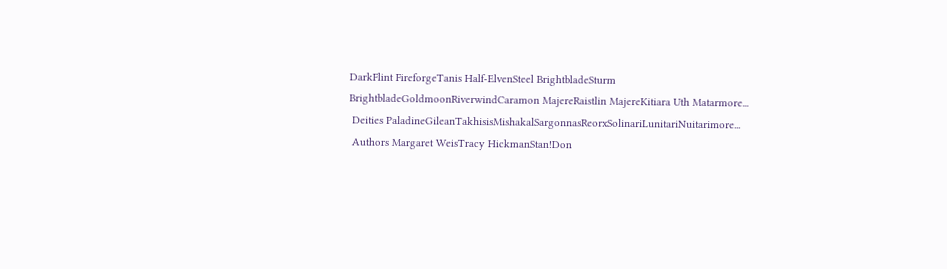DarkFlint FireforgeTanis Half-ElvenSteel BrightbladeSturm BrightbladeGoldmoonRiverwindCaramon MajereRaistlin MajereKitiara Uth Matarmore...
 Deities PaladineGileanTakhisisMishakalSargonnasReorxSolinariLunitariNuitarimore...
 Authors Margaret WeisTracy HickmanStan!Don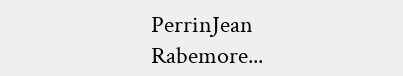PerrinJean Rabemore...